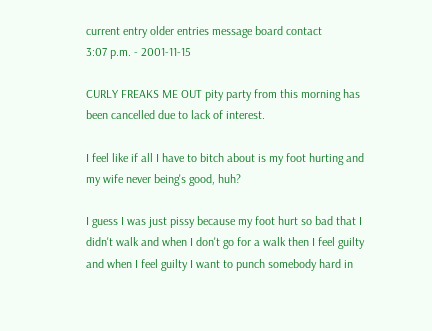current entry older entries message board contact
3:07 p.m. - 2001-11-15

CURLY FREAKS ME OUT pity party from this morning has been cancelled due to lack of interest.

I feel like if all I have to bitch about is my foot hurting and my wife never being's good, huh?

I guess I was just pissy because my foot hurt so bad that I didn't walk and when I don't go for a walk then I feel guilty and when I feel guilty I want to punch somebody hard in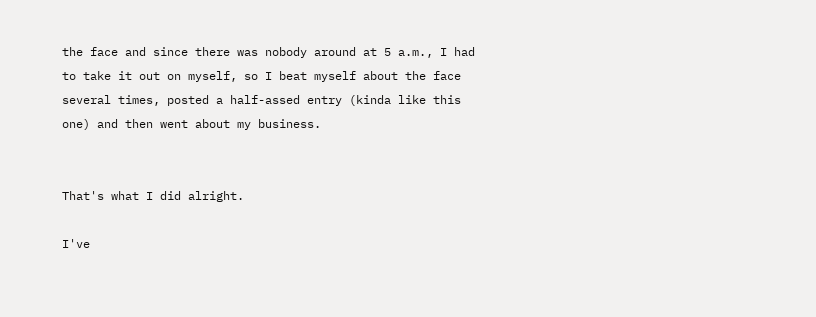the face and since there was nobody around at 5 a.m., I had to take it out on myself, so I beat myself about the face several times, posted a half-assed entry (kinda like this one) and then went about my business.


That's what I did alright.

I've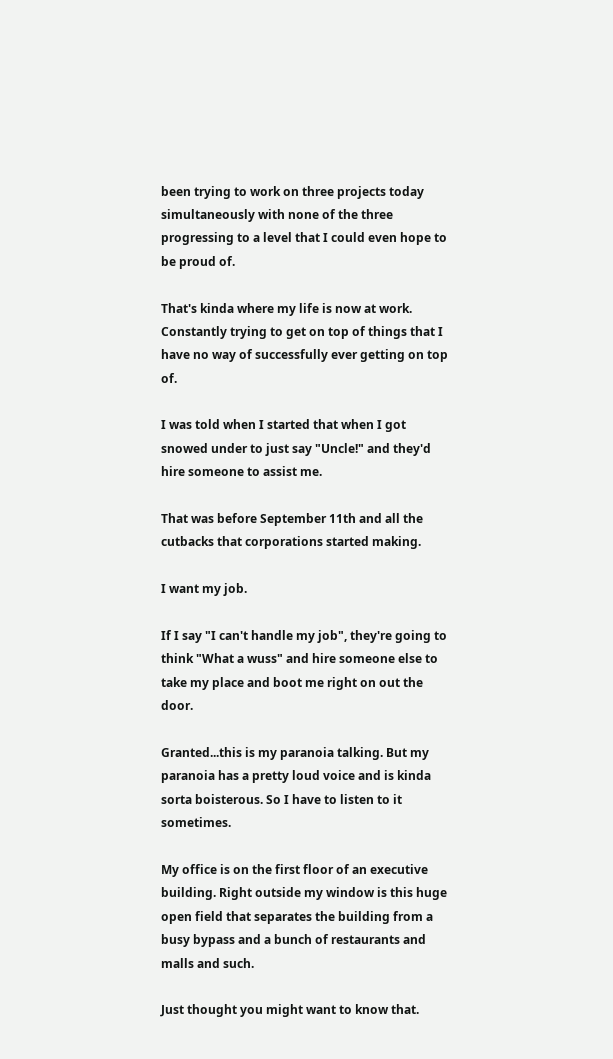been trying to work on three projects today simultaneously with none of the three progressing to a level that I could even hope to be proud of.

That's kinda where my life is now at work. Constantly trying to get on top of things that I have no way of successfully ever getting on top of.

I was told when I started that when I got snowed under to just say "Uncle!" and they'd hire someone to assist me.

That was before September 11th and all the cutbacks that corporations started making.

I want my job.

If I say "I can't handle my job", they're going to think "What a wuss" and hire someone else to take my place and boot me right on out the door.

Granted...this is my paranoia talking. But my paranoia has a pretty loud voice and is kinda sorta boisterous. So I have to listen to it sometimes.

My office is on the first floor of an executive building. Right outside my window is this huge open field that separates the building from a busy bypass and a bunch of restaurants and malls and such.

Just thought you might want to know that.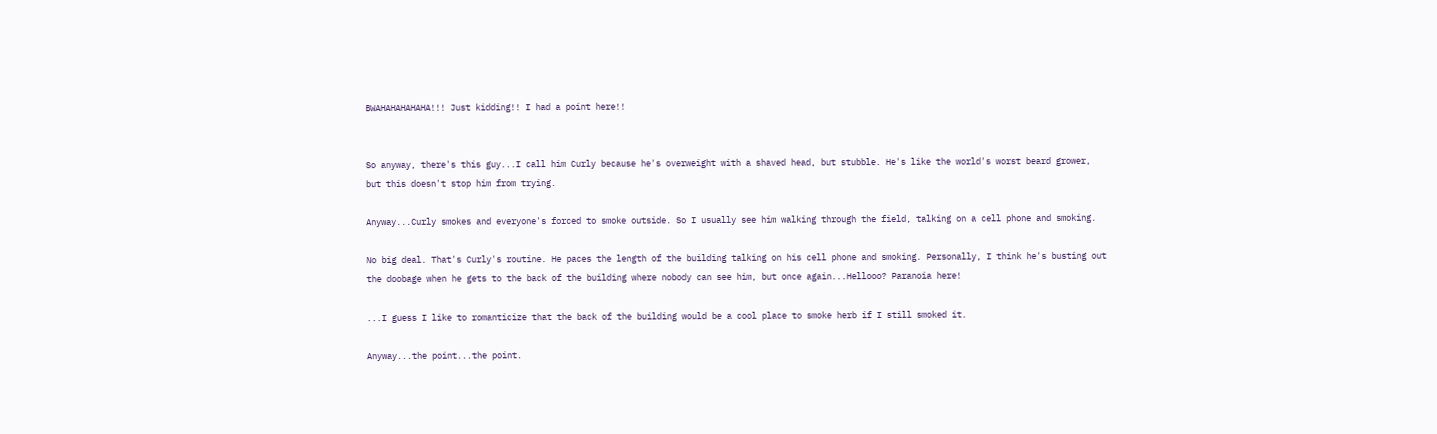BWAHAHAHAHAHA!!! Just kidding!! I had a point here!!


So anyway, there's this guy...I call him Curly because he's overweight with a shaved head, but stubble. He's like the world's worst beard grower, but this doesn't stop him from trying.

Anyway...Curly smokes and everyone's forced to smoke outside. So I usually see him walking through the field, talking on a cell phone and smoking.

No big deal. That's Curly's routine. He paces the length of the building talking on his cell phone and smoking. Personally, I think he's busting out the doobage when he gets to the back of the building where nobody can see him, but once again...Hellooo? Paranoia here!

...I guess I like to romanticize that the back of the building would be a cool place to smoke herb if I still smoked it.

Anyway...the point...the point.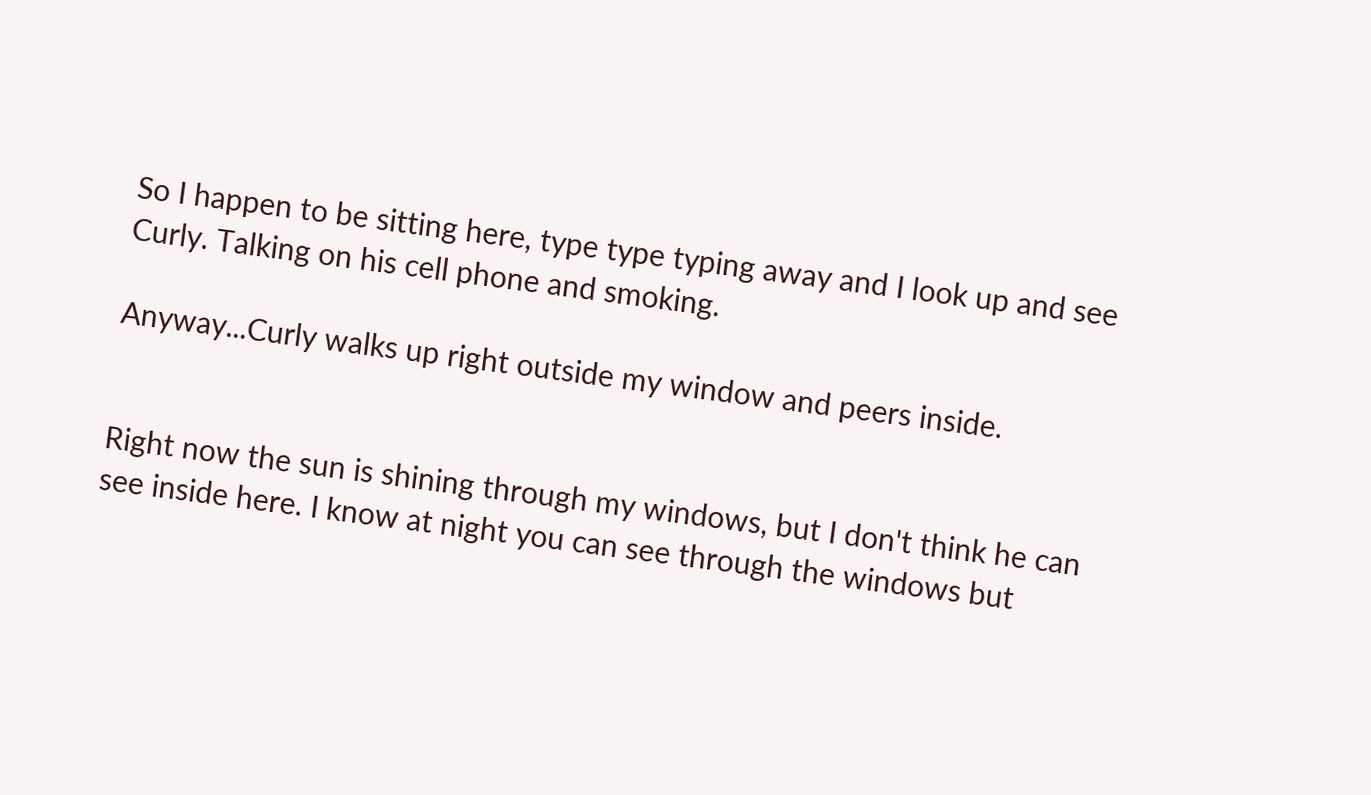So I happen to be sitting here, type type typing away and I look up and see Curly. Talking on his cell phone and smoking.

Anyway...Curly walks up right outside my window and peers inside.


Right now the sun is shining through my windows, but I don't think he can see inside here. I know at night you can see through the windows but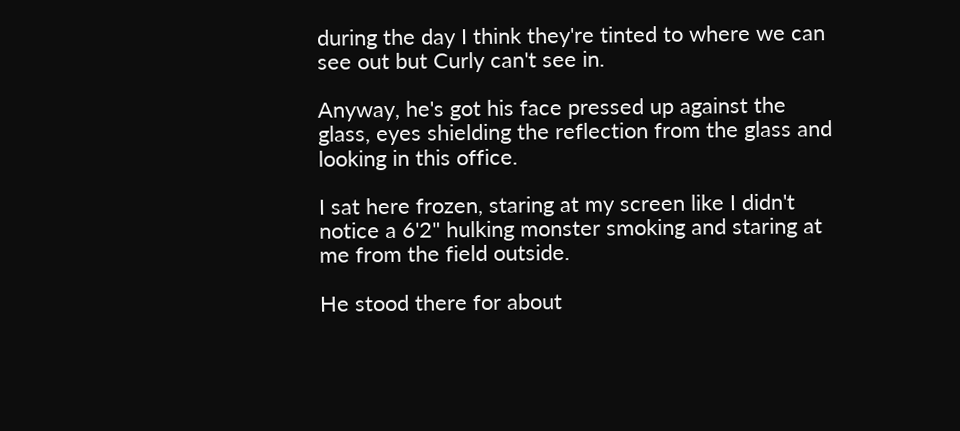during the day I think they're tinted to where we can see out but Curly can't see in.

Anyway, he's got his face pressed up against the glass, eyes shielding the reflection from the glass and looking in this office.

I sat here frozen, staring at my screen like I didn't notice a 6'2" hulking monster smoking and staring at me from the field outside.

He stood there for about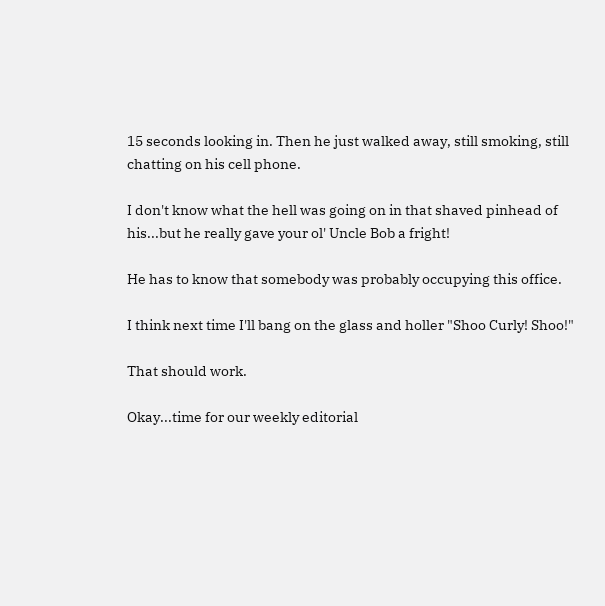15 seconds looking in. Then he just walked away, still smoking, still chatting on his cell phone.

I don't know what the hell was going on in that shaved pinhead of his...but he really gave your ol' Uncle Bob a fright!

He has to know that somebody was probably occupying this office.

I think next time I'll bang on the glass and holler "Shoo Curly! Shoo!"

That should work.

Okay...time for our weekly editorial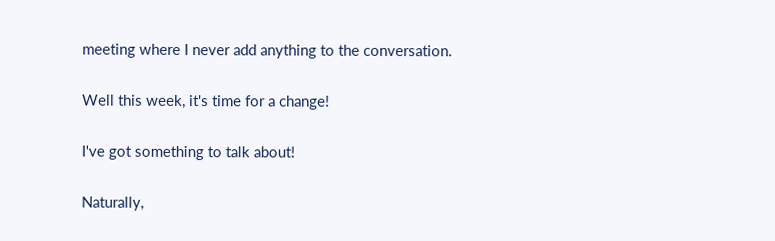meeting where I never add anything to the conversation.

Well this week, it's time for a change!

I've got something to talk about!

Naturally,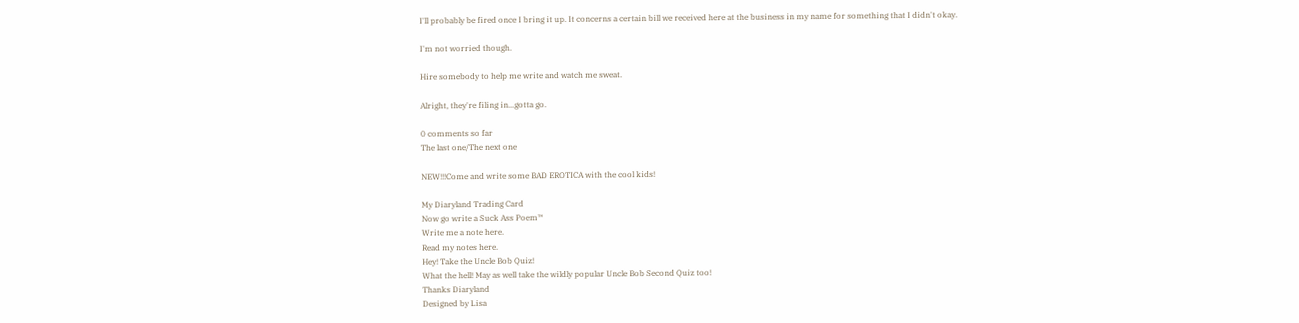I'll probably be fired once I bring it up. It concerns a certain bill we received here at the business in my name for something that I didn't okay.

I'm not worried though.

Hire somebody to help me write and watch me sweat.

Alright, they're filing in...gotta go.

0 comments so far
The last one/The next one

NEW!!!Come and write some BAD EROTICA with the cool kids!

My Diaryland Trading Card
Now go write a Suck Ass Poem™
Write me a note here.
Read my notes here.
Hey! Take the Uncle Bob Quiz!
What the hell! May as well take the wildly popular Uncle Bob Second Quiz too!
Thanks Diaryland
Designed by Lisa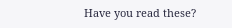Have you read these?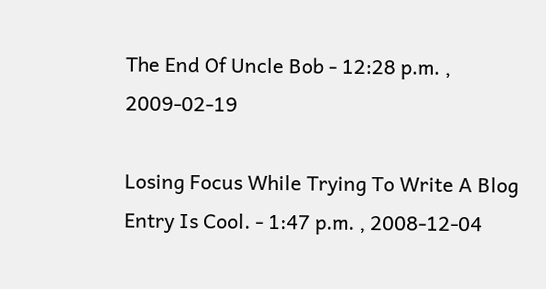The End Of Uncle Bob - 12:28 p.m. , 2009-02-19

Losing Focus While Trying To Write A Blog Entry Is Cool. - 1:47 p.m. , 2008-12-04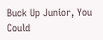Buck Up Junior, You Could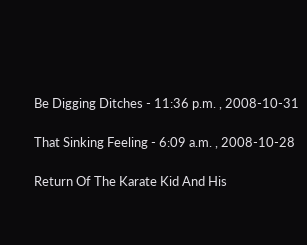Be Digging Ditches - 11:36 p.m. , 2008-10-31

That Sinking Feeling - 6:09 a.m. , 2008-10-28

Return Of The Karate Kid And His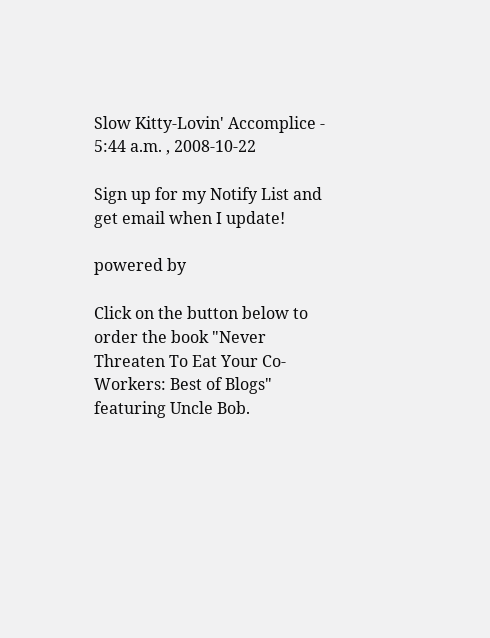Slow Kitty-Lovin' Accomplice - 5:44 a.m. , 2008-10-22

Sign up for my Notify List and get email when I update!

powered by

Click on the button below to order the book "Never Threaten To Eat Your Co-Workers: Best of Blogs" featuring Uncle Bob.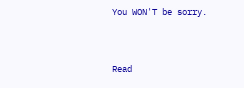You WON'T be sorry.


Read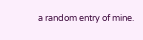a random entry of mine.